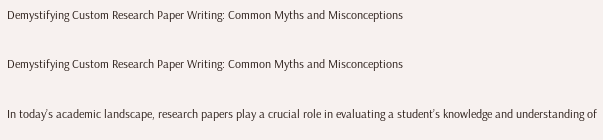Demystifying Custom Research Paper Writing: Common Myths and Misconceptions

Demystifying Custom Research Paper Writing: Common Myths and Misconceptions

In today’s academic landscape, research papers play a crucial role in evaluating a student’s knowledge and understanding of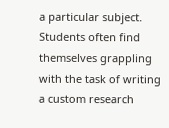a particular subject. Students often find themselves grappling with the task of writing a custom research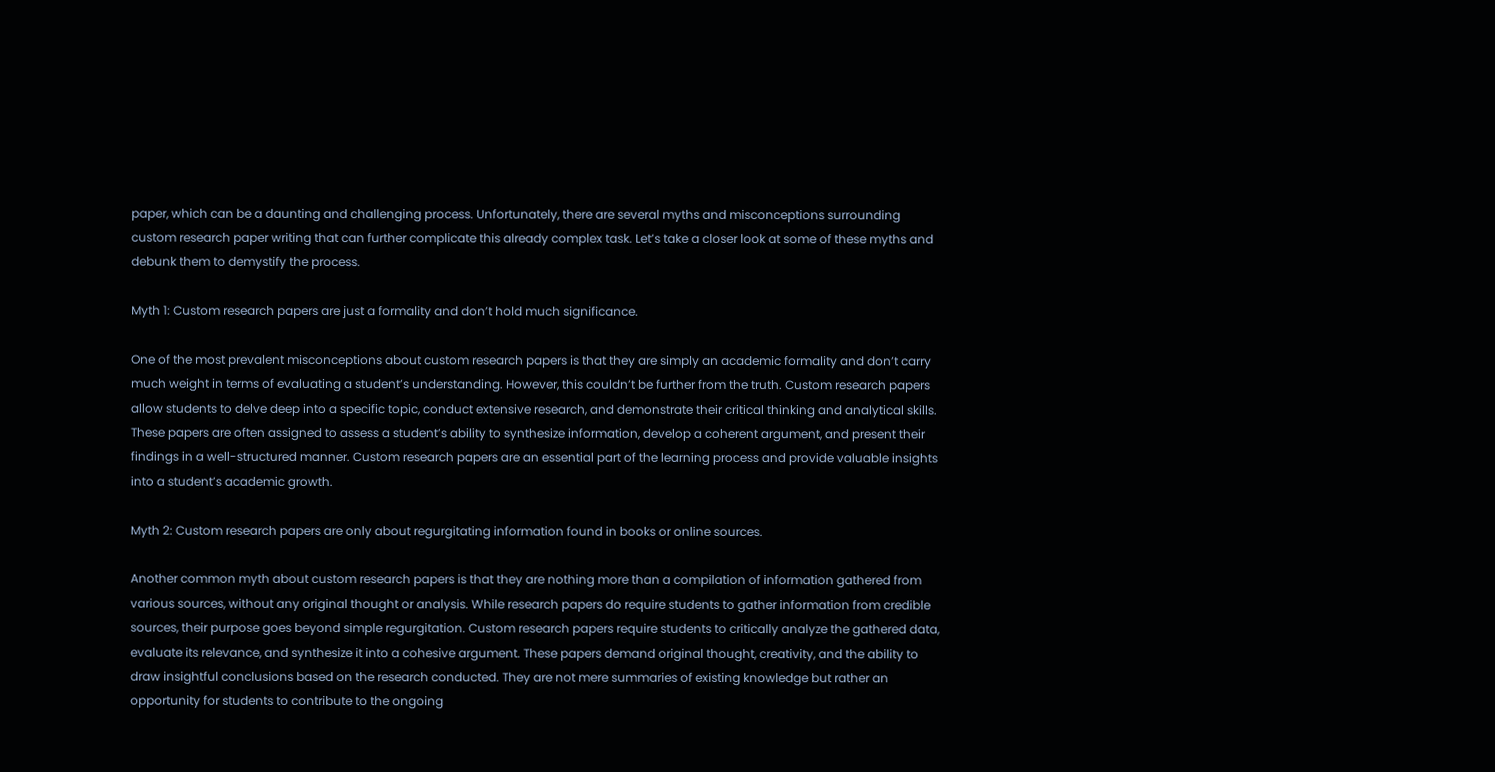paper, which can be a daunting and challenging process. Unfortunately, there are several myths and misconceptions surrounding custom research paper writing that can further complicate this already complex task. Let’s take a closer look at some of these myths and debunk them to demystify the process.

Myth 1: Custom research papers are just a formality and don’t hold much significance.

One of the most prevalent misconceptions about custom research papers is that they are simply an academic formality and don’t carry much weight in terms of evaluating a student’s understanding. However, this couldn’t be further from the truth. Custom research papers allow students to delve deep into a specific topic, conduct extensive research, and demonstrate their critical thinking and analytical skills. These papers are often assigned to assess a student’s ability to synthesize information, develop a coherent argument, and present their findings in a well-structured manner. Custom research papers are an essential part of the learning process and provide valuable insights into a student’s academic growth.

Myth 2: Custom research papers are only about regurgitating information found in books or online sources.

Another common myth about custom research papers is that they are nothing more than a compilation of information gathered from various sources, without any original thought or analysis. While research papers do require students to gather information from credible sources, their purpose goes beyond simple regurgitation. Custom research papers require students to critically analyze the gathered data, evaluate its relevance, and synthesize it into a cohesive argument. These papers demand original thought, creativity, and the ability to draw insightful conclusions based on the research conducted. They are not mere summaries of existing knowledge but rather an opportunity for students to contribute to the ongoing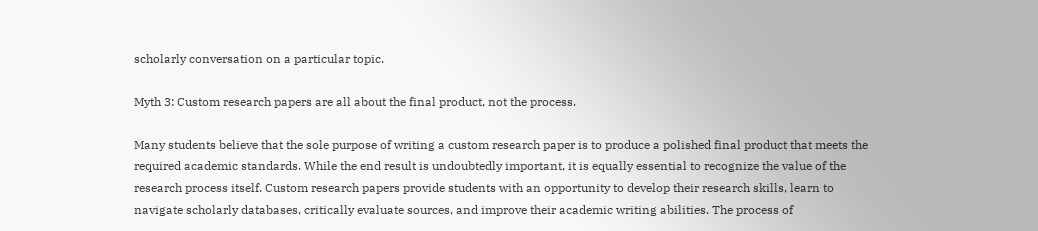scholarly conversation on a particular topic.

Myth 3: Custom research papers are all about the final product, not the process.

Many students believe that the sole purpose of writing a custom research paper is to produce a polished final product that meets the required academic standards. While the end result is undoubtedly important, it is equally essential to recognize the value of the research process itself. Custom research papers provide students with an opportunity to develop their research skills, learn to navigate scholarly databases, critically evaluate sources, and improve their academic writing abilities. The process of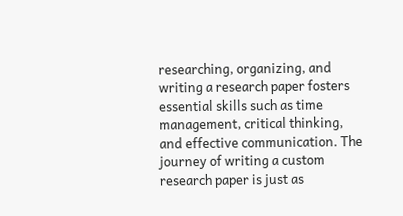researching, organizing, and writing a research paper fosters essential skills such as time management, critical thinking, and effective communication. The journey of writing a custom research paper is just as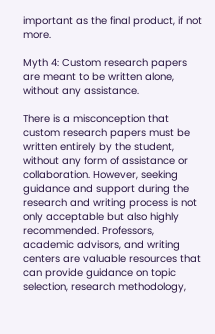important as the final product, if not more.

Myth 4: Custom research papers are meant to be written alone, without any assistance.

There is a misconception that custom research papers must be written entirely by the student, without any form of assistance or collaboration. However, seeking guidance and support during the research and writing process is not only acceptable but also highly recommended. Professors, academic advisors, and writing centers are valuable resources that can provide guidance on topic selection, research methodology,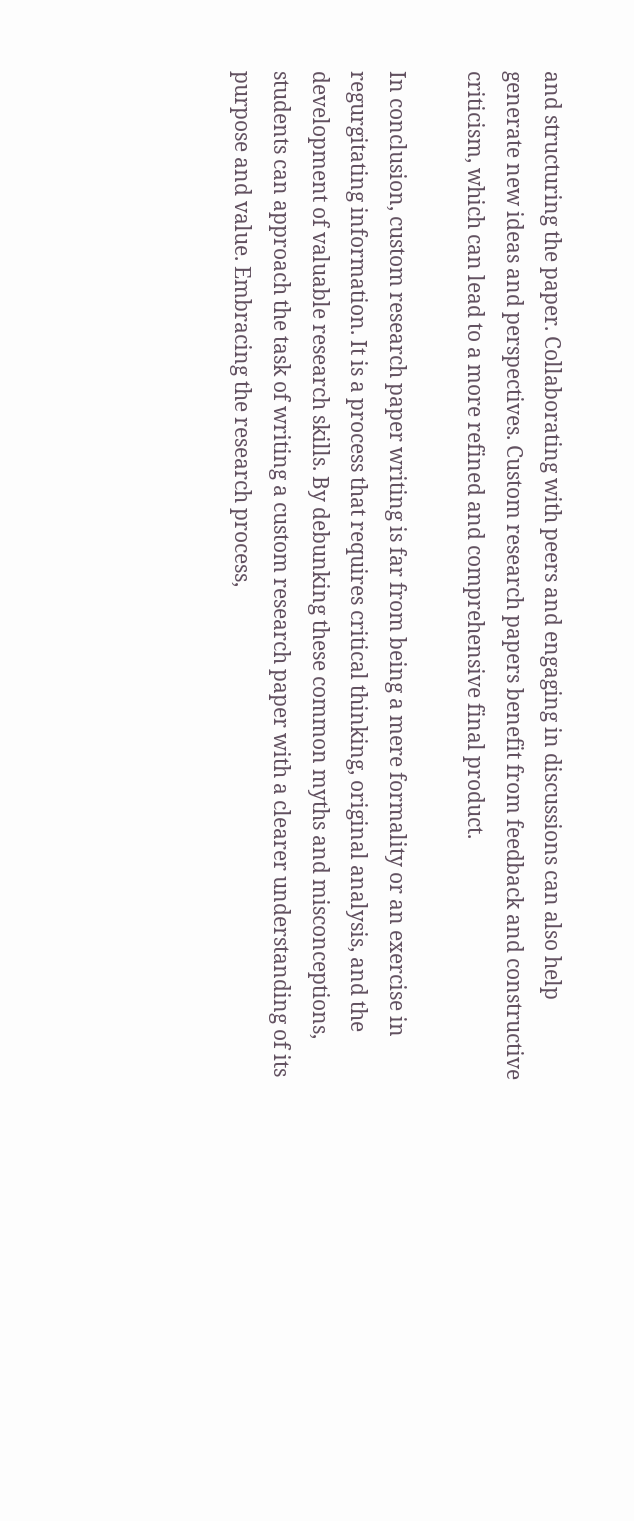and structuring the paper. Collaborating with peers and engaging in discussions can also help generate new ideas and perspectives. Custom research papers benefit from feedback and constructive criticism, which can lead to a more refined and comprehensive final product.

In conclusion, custom research paper writing is far from being a mere formality or an exercise in regurgitating information. It is a process that requires critical thinking, original analysis, and the development of valuable research skills. By debunking these common myths and misconceptions, students can approach the task of writing a custom research paper with a clearer understanding of its purpose and value. Embracing the research process,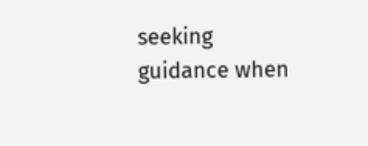seeking guidance when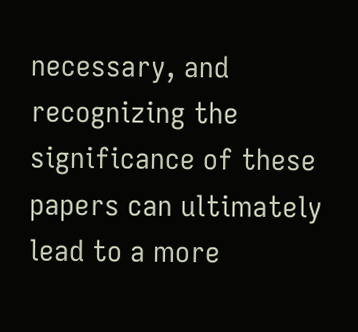necessary, and recognizing the significance of these papers can ultimately lead to a more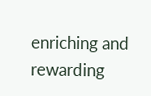enriching and rewarding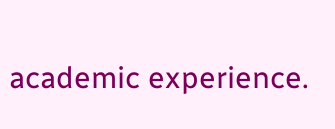academic experience.